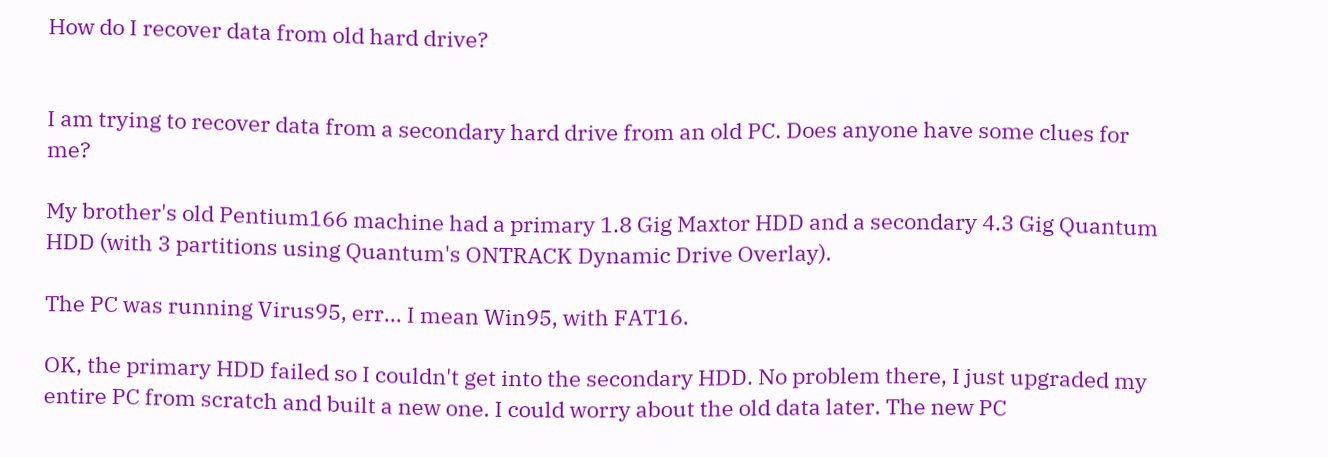How do I recover data from old hard drive?


I am trying to recover data from a secondary hard drive from an old PC. Does anyone have some clues for me?

My brother's old Pentium166 machine had a primary 1.8 Gig Maxtor HDD and a secondary 4.3 Gig Quantum HDD (with 3 partitions using Quantum's ONTRACK Dynamic Drive Overlay).

The PC was running Virus95, err... I mean Win95, with FAT16.

OK, the primary HDD failed so I couldn't get into the secondary HDD. No problem there, I just upgraded my entire PC from scratch and built a new one. I could worry about the old data later. The new PC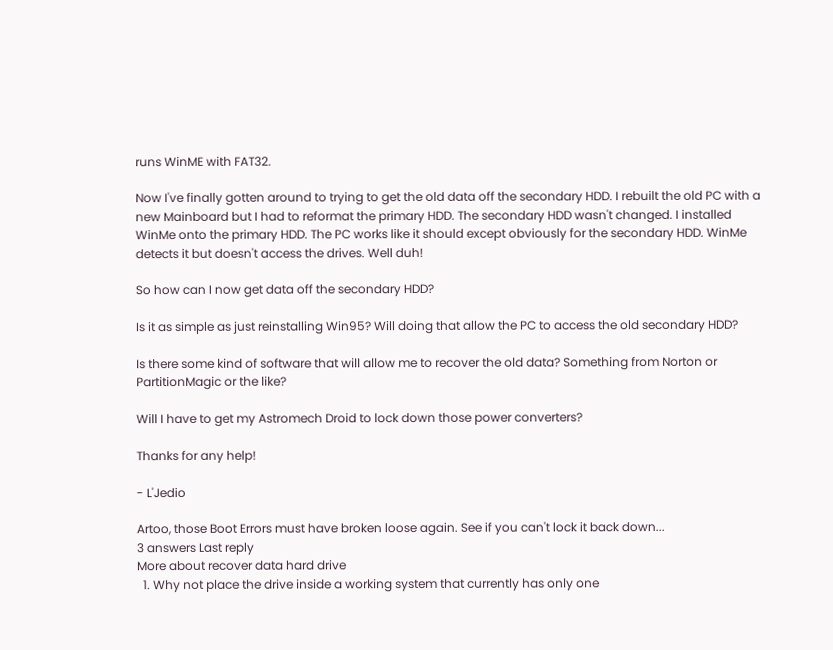runs WinME with FAT32.

Now I've finally gotten around to trying to get the old data off the secondary HDD. I rebuilt the old PC with a new Mainboard but I had to reformat the primary HDD. The secondary HDD wasn't changed. I installed WinMe onto the primary HDD. The PC works like it should except obviously for the secondary HDD. WinMe detects it but doesn't access the drives. Well duh!

So how can I now get data off the secondary HDD?

Is it as simple as just reinstalling Win95? Will doing that allow the PC to access the old secondary HDD?

Is there some kind of software that will allow me to recover the old data? Something from Norton or PartitionMagic or the like?

Will I have to get my Astromech Droid to lock down those power converters?

Thanks for any help!

- L'Jedio

Artoo, those Boot Errors must have broken loose again. See if you can't lock it back down...
3 answers Last reply
More about recover data hard drive
  1. Why not place the drive inside a working system that currently has only one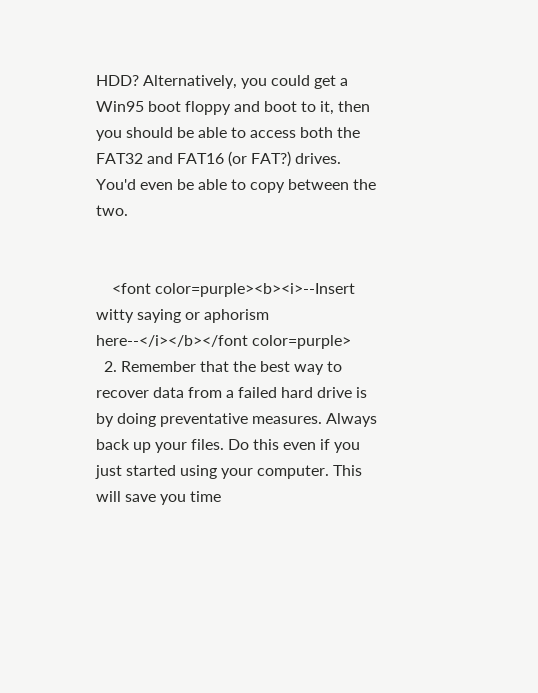HDD? Alternatively, you could get a Win95 boot floppy and boot to it, then you should be able to access both the FAT32 and FAT16 (or FAT?) drives. You'd even be able to copy between the two.


    <font color=purple><b><i>--Insert witty saying or aphorism here--</i></b></font color=purple>
  2. Remember that the best way to recover data from a failed hard drive is by doing preventative measures. Always back up your files. Do this even if you just started using your computer. This will save you time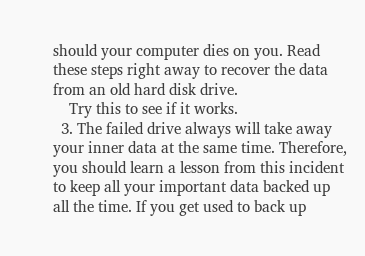should your computer dies on you. Read these steps right away to recover the data from an old hard disk drive.
    Try this to see if it works.
  3. The failed drive always will take away your inner data at the same time. Therefore, you should learn a lesson from this incident to keep all your important data backed up all the time. If you get used to back up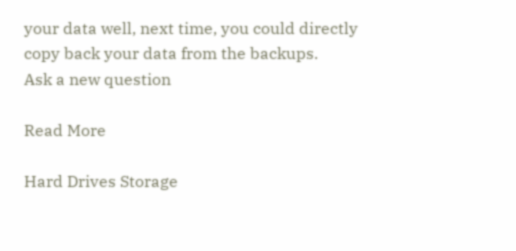your data well, next time, you could directly copy back your data from the backups.
Ask a new question

Read More

Hard Drives Storage